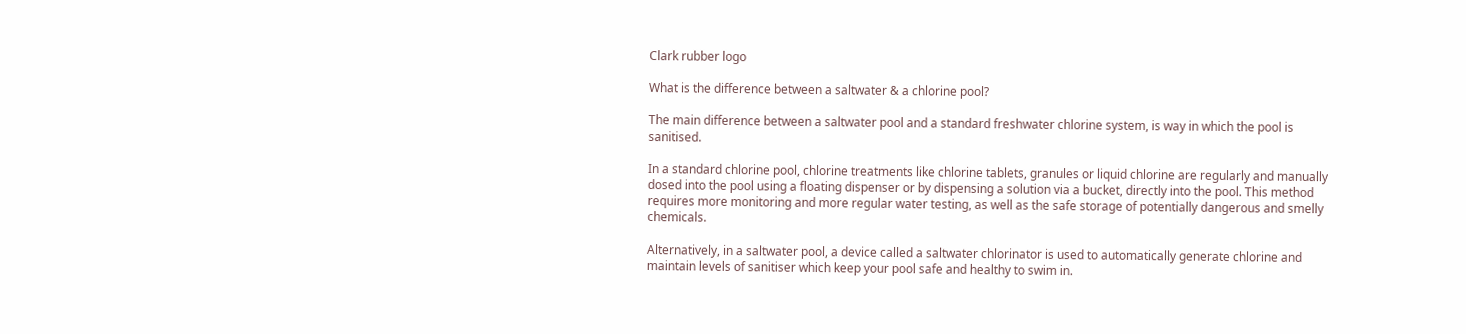Clark rubber logo

What is the difference between a saltwater & a chlorine pool?

The main difference between a saltwater pool and a standard freshwater chlorine system, is way in which the pool is sanitised.

In a standard chlorine pool, chlorine treatments like chlorine tablets, granules or liquid chlorine are regularly and manually dosed into the pool using a floating dispenser or by dispensing a solution via a bucket, directly into the pool. This method requires more monitoring and more regular water testing, as well as the safe storage of potentially dangerous and smelly chemicals.

Alternatively, in a saltwater pool, a device called a saltwater chlorinator is used to automatically generate chlorine and maintain levels of sanitiser which keep your pool safe and healthy to swim in.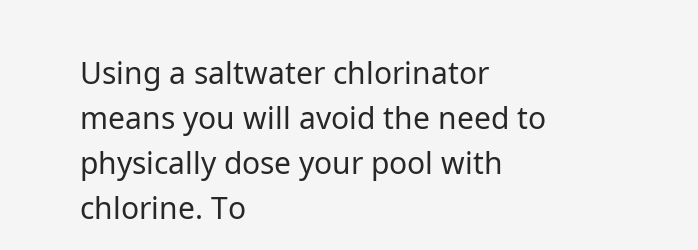Using a saltwater chlorinator means you will avoid the need to physically dose your pool with chlorine. To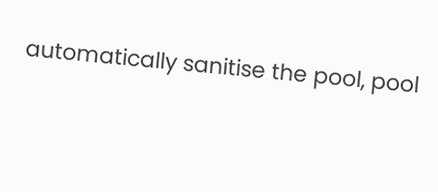automatically sanitise the pool, pool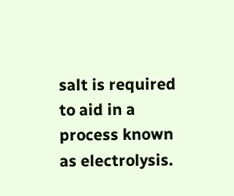salt is required to aid in a process known as electrolysis.